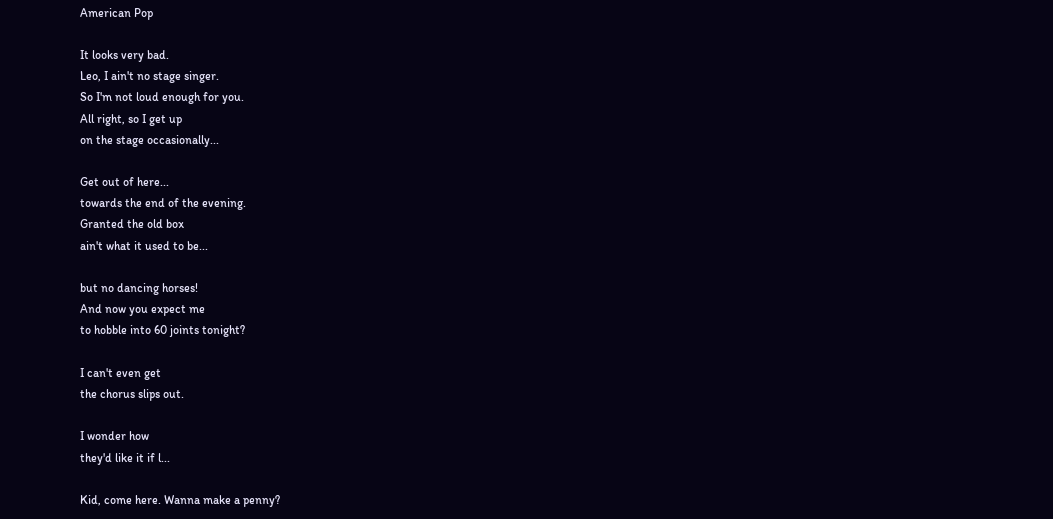American Pop

It looks very bad.
Leo, I ain't no stage singer.
So I'm not loud enough for you.
All right, so I get up
on the stage occasionally...

Get out of here...
towards the end of the evening.
Granted the old box
ain't what it used to be...

but no dancing horses!
And now you expect me
to hobble into 60 joints tonight?

I can't even get
the chorus slips out.

I wonder how
they'd like it if l...

Kid, come here. Wanna make a penny?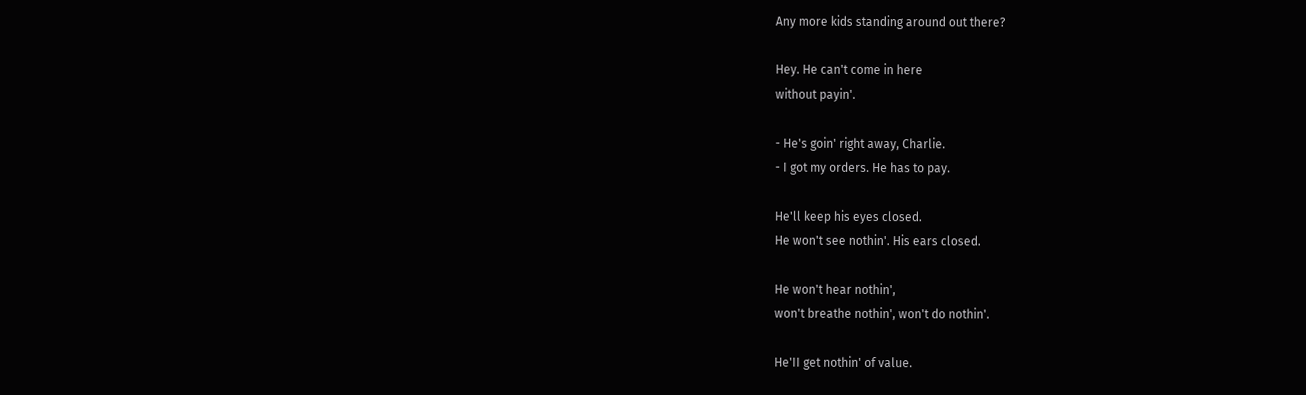Any more kids standing around out there?

Hey. He can't come in here
without payin'.

- He's goin' right away, Charlie.
- I got my orders. He has to pay.

He'll keep his eyes closed.
He won't see nothin'. His ears closed.

He won't hear nothin',
won't breathe nothin', won't do nothin'.

He'II get nothin' of value.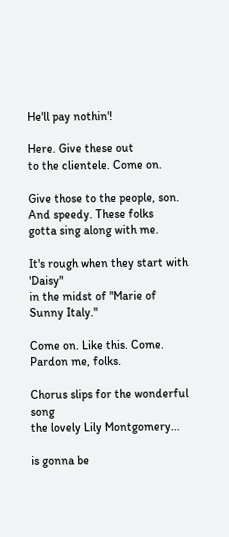He'll pay nothin'!

Here. Give these out
to the clientele. Come on.

Give those to the people, son.
And speedy. These folks
gotta sing along with me.

It's rough when they start with 'Daisy"
in the midst of "Marie of Sunny Italy."

Come on. Like this. Come.
Pardon me, folks.

Chorus slips for the wonderful song
the lovely Lily Montgomery...

is gonna be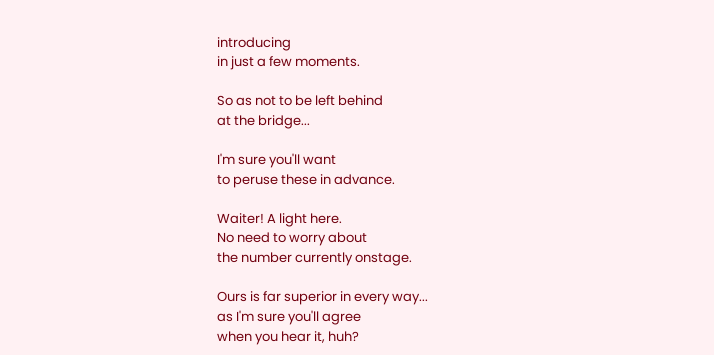introducing
in just a few moments.

So as not to be left behind
at the bridge...

I'm sure you'll want
to peruse these in advance.

Waiter! A light here.
No need to worry about
the number currently onstage.

Ours is far superior in every way...
as I'm sure you'll agree
when you hear it, huh?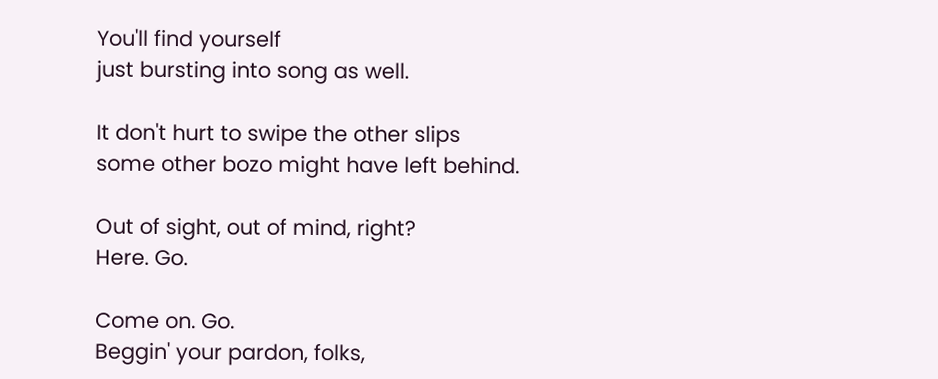You'll find yourself
just bursting into song as well.

It don't hurt to swipe the other slips
some other bozo might have left behind.

Out of sight, out of mind, right?
Here. Go.

Come on. Go.
Beggin' your pardon, folks,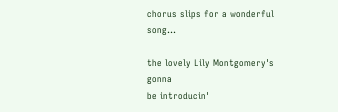chorus slips for a wonderful song...

the lovely Lily Montgomery's gonna
be introducin'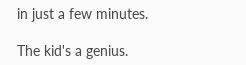in just a few minutes.

The kid's a genius.